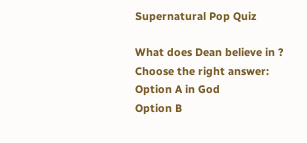Supernatural Pop Quiz

What does Dean believe in ?
Choose the right answer:
Option A in God
Option B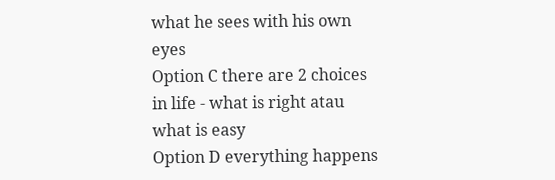what he sees with his own eyes
Option C there are 2 choices in life - what is right atau what is easy
Option D everything happens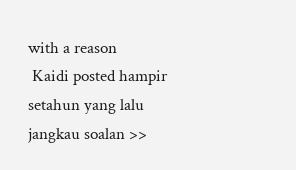with a reason
 Kaidi posted hampir setahun yang lalu
jangkau soalan >>